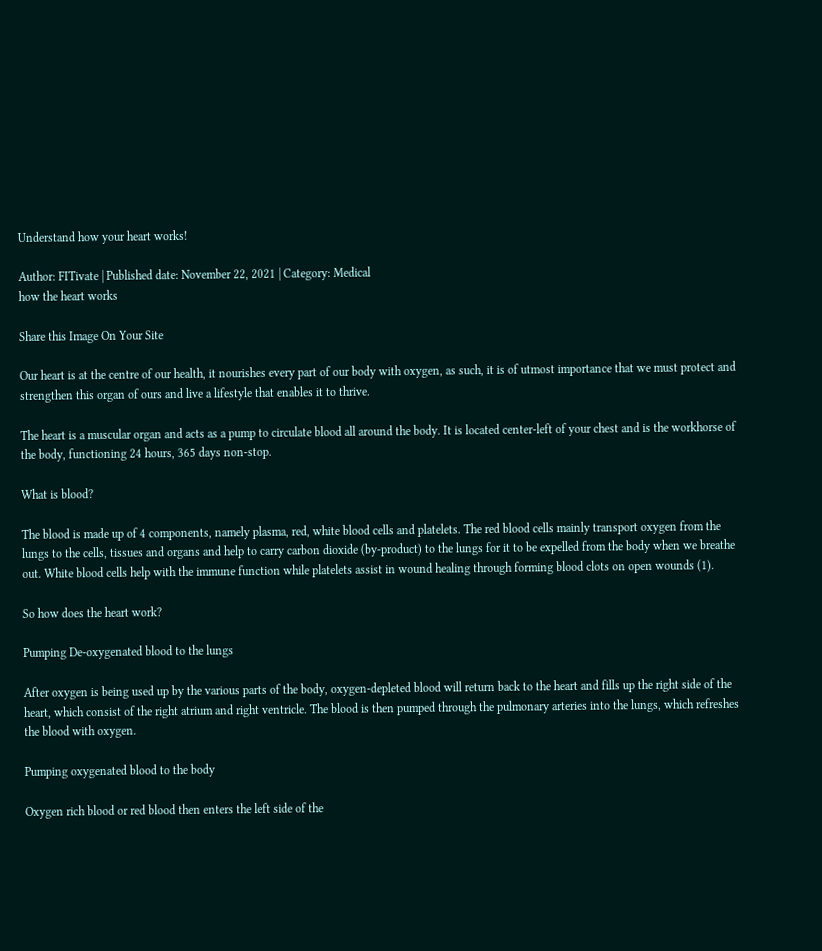Understand how your heart works!

Author: FITivate | Published date: November 22, 2021 | Category: Medical
how the heart works

Share this Image On Your Site

Our heart is at the centre of our health, it nourishes every part of our body with oxygen, as such, it is of utmost importance that we must protect and strengthen this organ of ours and live a lifestyle that enables it to thrive.

The heart is a muscular organ and acts as a pump to circulate blood all around the body. It is located center-left of your chest and is the workhorse of the body, functioning 24 hours, 365 days non-stop.

What is blood?

The blood is made up of 4 components, namely plasma, red, white blood cells and platelets. The red blood cells mainly transport oxygen from the lungs to the cells, tissues and organs and help to carry carbon dioxide (by-product) to the lungs for it to be expelled from the body when we breathe out. White blood cells help with the immune function while platelets assist in wound healing through forming blood clots on open wounds (1).

So how does the heart work?

Pumping De-oxygenated blood to the lungs

After oxygen is being used up by the various parts of the body, oxygen-depleted blood will return back to the heart and fills up the right side of the heart, which consist of the right atrium and right ventricle. The blood is then pumped through the pulmonary arteries into the lungs, which refreshes the blood with oxygen.

Pumping oxygenated blood to the body

Oxygen rich blood or red blood then enters the left side of the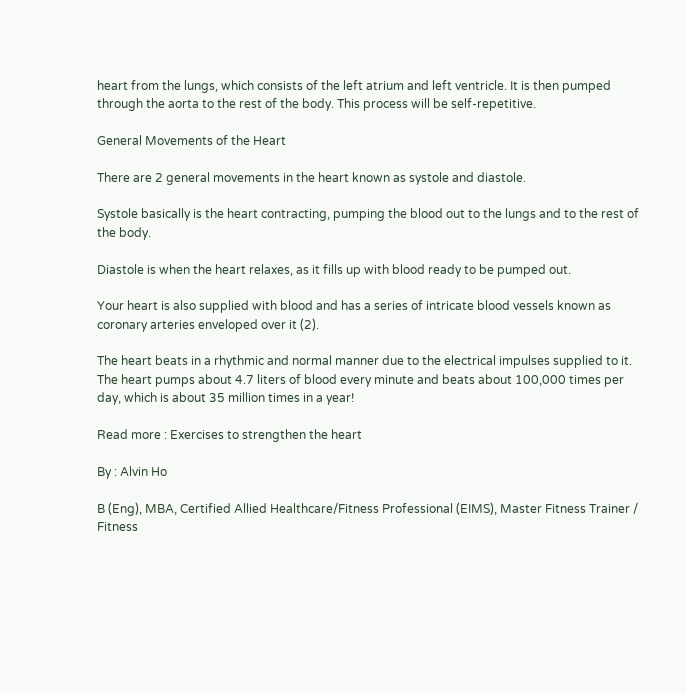heart from the lungs, which consists of the left atrium and left ventricle. It is then pumped through the aorta to the rest of the body. This process will be self-repetitive.

General Movements of the Heart

There are 2 general movements in the heart known as systole and diastole.

Systole basically is the heart contracting, pumping the blood out to the lungs and to the rest of the body.

Diastole is when the heart relaxes, as it fills up with blood ready to be pumped out.

Your heart is also supplied with blood and has a series of intricate blood vessels known as coronary arteries enveloped over it (2).

The heart beats in a rhythmic and normal manner due to the electrical impulses supplied to it. The heart pumps about 4.7 liters of blood every minute and beats about 100,000 times per day, which is about 35 million times in a year!

Read more : Exercises to strengthen the heart

By : Alvin Ho

B (Eng), MBA, Certified Allied Healthcare/Fitness Professional (EIMS), Master Fitness Trainer / Fitness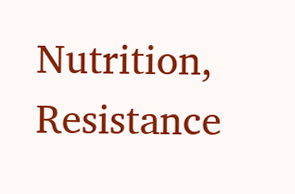Nutrition, Resistance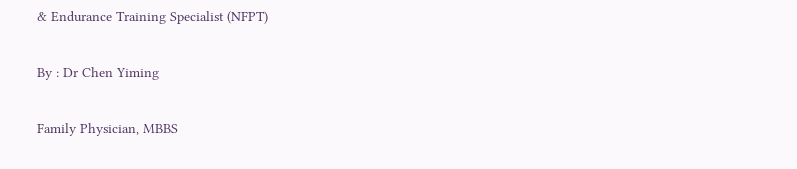& Endurance Training Specialist (NFPT)

By : Dr Chen Yiming

Family Physician, MBBS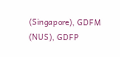(Singapore), GDFM (NUS), GDFP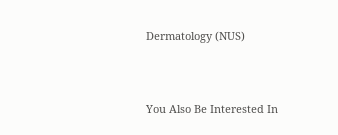Dermatology (NUS)



You Also Be Interested In